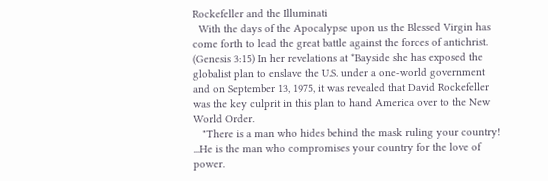Rockefeller and the Illuminati
  With the days of the Apocalypse upon us the Blessed Virgin has come forth to lead the great battle against the forces of antichrist. (Genesis 3:15) In her revelations at *Bayside she has exposed the globalist plan to enslave the U.S. under a one-world government and on September 13, 1975, it was revealed that David Rockefeller was the key culprit in this plan to hand America over to the New World Order.
   "There is a man who hides behind the mask ruling your country! ...He is the man who compromises your country for the love of power.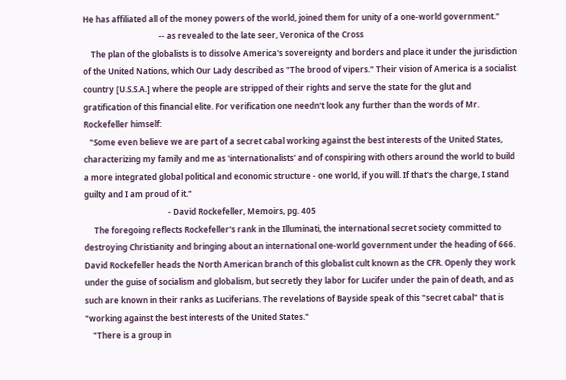He has affiliated all of the money powers of the world, joined them for unity of a one-world government."
                                      -- as revealed to the late seer, Veronica of the Cross
    The plan of the globalists is to dissolve America's sovereignty and borders and place it under the jurisdiction of the United Nations, which Our Lady described as "The brood of vipers." Their vision of America is a socialist country [U.S.S.A.] where the people are stripped of their rights and serve the state for the glut and gratification of this financial elite. For verification one needn't look any further than the words of Mr. Rockefeller himself:
   "Some even believe we are part of a secret cabal working against the best interests of the United States, characterizing my family and me as 'internationalists' and of conspiring with others around the world to build a more integrated global political and economic structure - one world, if you will. If that's the charge, I stand guilty and I am proud of it."
                                          - David Rockefeller, Memoirs, pg. 405
     The foregoing reflects Rockefeller's rank in the Illuminati, the international secret society committed to destroying Christianity and bringing about an international one-world government under the heading of 666. David Rockefeller heads the North American branch of this globalist cult known as the CFR. Openly they work under the guise of socialism and globalism, but secretly they labor for Lucifer under the pain of death, and as such are known in their ranks as Luciferians. The revelations of Bayside speak of this "secret cabal" that is "working against the best interests of the United States."
    "There is a group in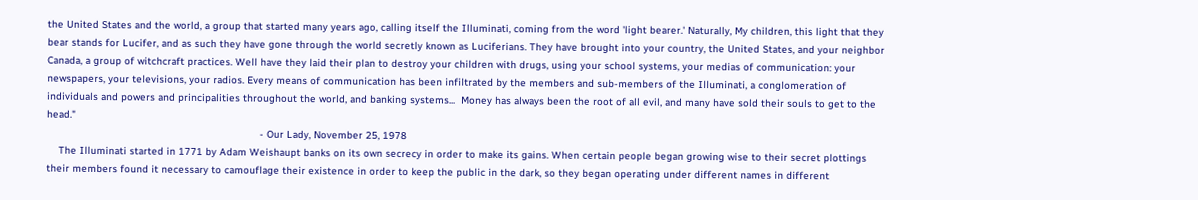the United States and the world, a group that started many years ago, calling itself the Illuminati, coming from the word 'light bearer.' Naturally, My children, this light that they bear stands for Lucifer, and as such they have gone through the world secretly known as Luciferians. They have brought into your country, the United States, and your neighbor Canada, a group of witchcraft practices. Well have they laid their plan to destroy your children with drugs, using your school systems, your medias of communication: your newspapers, your televisions, your radios. Every means of communication has been infiltrated by the members and sub-members of the Illuminati, a conglomeration of individuals and powers and principalities throughout the world, and banking systems...  Money has always been the root of all evil, and many have sold their souls to get to the head."
                                                                       - Our Lady, November 25, 1978
    The Illuminati started in 1771 by Adam Weishaupt banks on its own secrecy in order to make its gains. When certain people began growing wise to their secret plottings their members found it necessary to camouflage their existence in order to keep the public in the dark, so they began operating under different names in different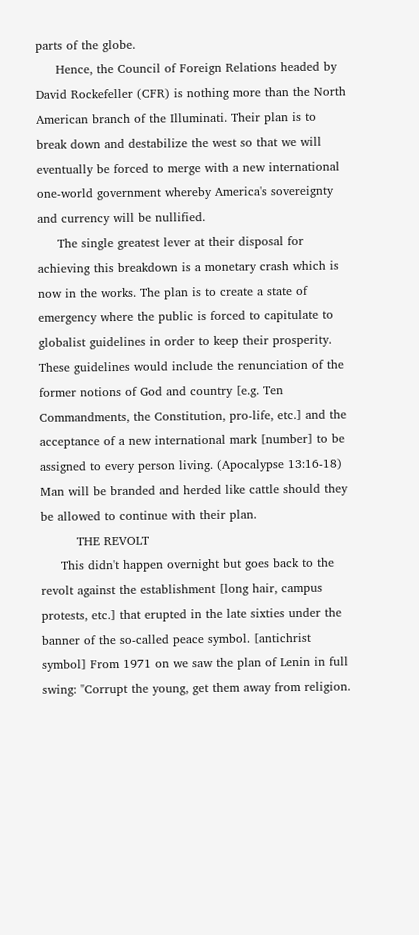parts of the globe.
     Hence, the Council of Foreign Relations headed by David Rockefeller (CFR) is nothing more than the North American branch of the Illuminati. Their plan is to break down and destabilize the west so that we will eventually be forced to merge with a new international one-world government whereby America's sovereignty and currency will be nullified.
     The single greatest lever at their disposal for achieving this breakdown is a monetary crash which is now in the works. The plan is to create a state of emergency where the public is forced to capitulate to globalist guidelines in order to keep their prosperity. These guidelines would include the renunciation of the former notions of God and country [e.g. Ten Commandments, the Constitution, pro-life, etc.] and the acceptance of a new international mark [number] to be assigned to every person living. (Apocalypse 13:16-18) Man will be branded and herded like cattle should they be allowed to continue with their plan.
         THE REVOLT
     This didn't happen overnight but goes back to the revolt against the establishment [long hair, campus protests, etc.] that erupted in the late sixties under the banner of the so-called peace symbol. [antichrist symbol] From 1971 on we saw the plan of Lenin in full swing: "Corrupt the young, get them away from religion.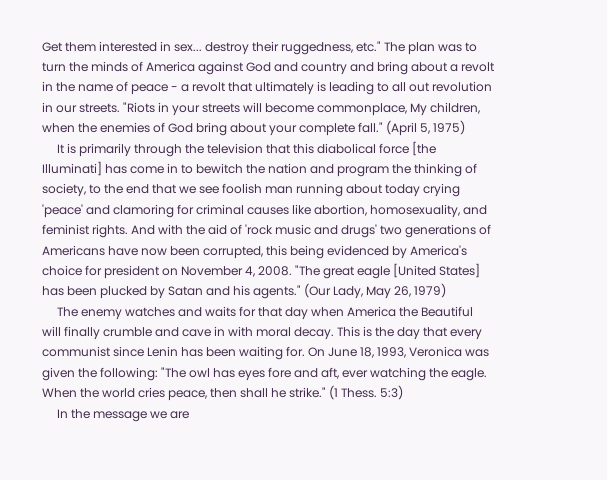Get them interested in sex... destroy their ruggedness, etc." The plan was to turn the minds of America against God and country and bring about a revolt in the name of peace - a revolt that ultimately is leading to all out revolution in our streets. "Riots in your streets will become commonplace, My children, when the enemies of God bring about your complete fall." (April 5, 1975)
     It is primarily through the television that this diabolical force [the Illuminati] has come in to bewitch the nation and program the thinking of society, to the end that we see foolish man running about today crying 'peace' and clamoring for criminal causes like abortion, homosexuality, and feminist rights. And with the aid of 'rock music and drugs' two generations of Americans have now been corrupted, this being evidenced by America's choice for president on November 4, 2008. "The great eagle [United States] has been plucked by Satan and his agents." (Our Lady, May 26, 1979)
     The enemy watches and waits for that day when America the Beautiful will finally crumble and cave in with moral decay. This is the day that every communist since Lenin has been waiting for. On June 18, 1993, Veronica was given the following: "The owl has eyes fore and aft, ever watching the eagle. When the world cries peace, then shall he strike." (1 Thess. 5:3)
     In the message we are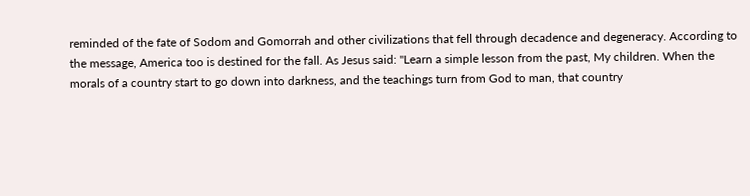reminded of the fate of Sodom and Gomorrah and other civilizations that fell through decadence and degeneracy. According to the message, America too is destined for the fall. As Jesus said: "Learn a simple lesson from the past, My children. When the morals of a country start to go down into darkness, and the teachings turn from God to man, that country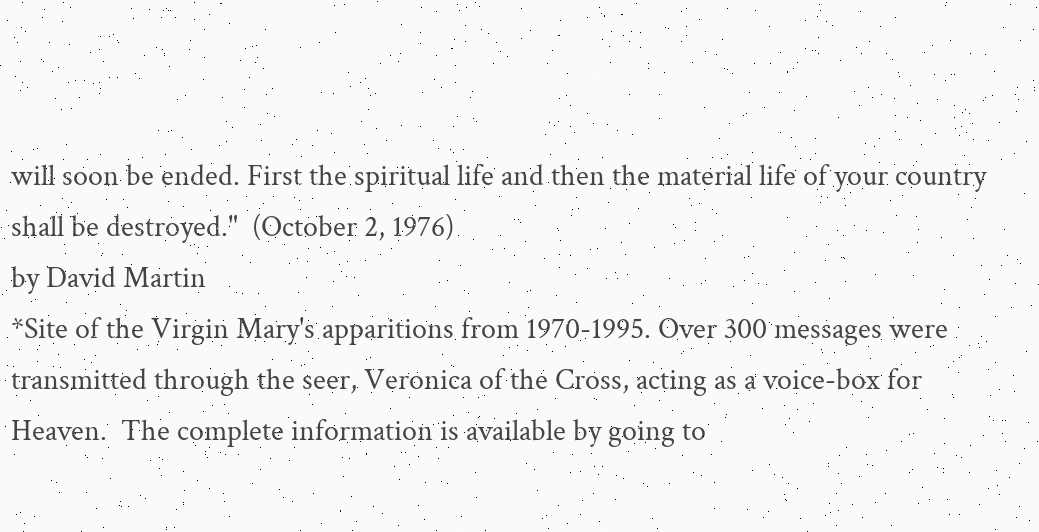will soon be ended. First the spiritual life and then the material life of your country shall be destroyed."  (October 2, 1976)
by David Martin
*Site of the Virgin Mary's apparitions from 1970-1995. Over 300 messages were transmitted through the seer, Veronica of the Cross, acting as a voice-box for Heaven.  The complete information is available by going to